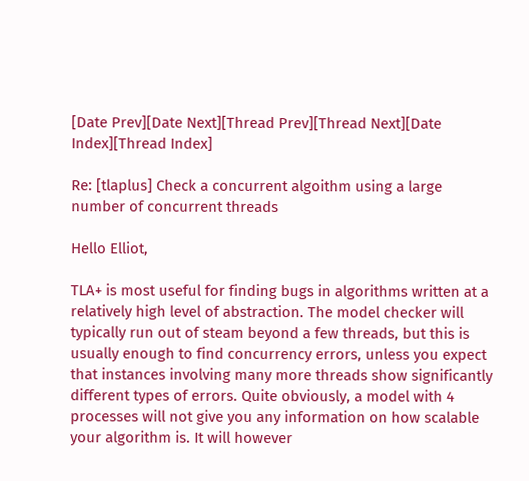[Date Prev][Date Next][Thread Prev][Thread Next][Date Index][Thread Index]

Re: [tlaplus] Check a concurrent algoithm using a large number of concurrent threads

Hello Elliot,

TLA+ is most useful for finding bugs in algorithms written at a relatively high level of abstraction. The model checker will typically run out of steam beyond a few threads, but this is usually enough to find concurrency errors, unless you expect that instances involving many more threads show significantly different types of errors. Quite obviously, a model with 4 processes will not give you any information on how scalable your algorithm is. It will however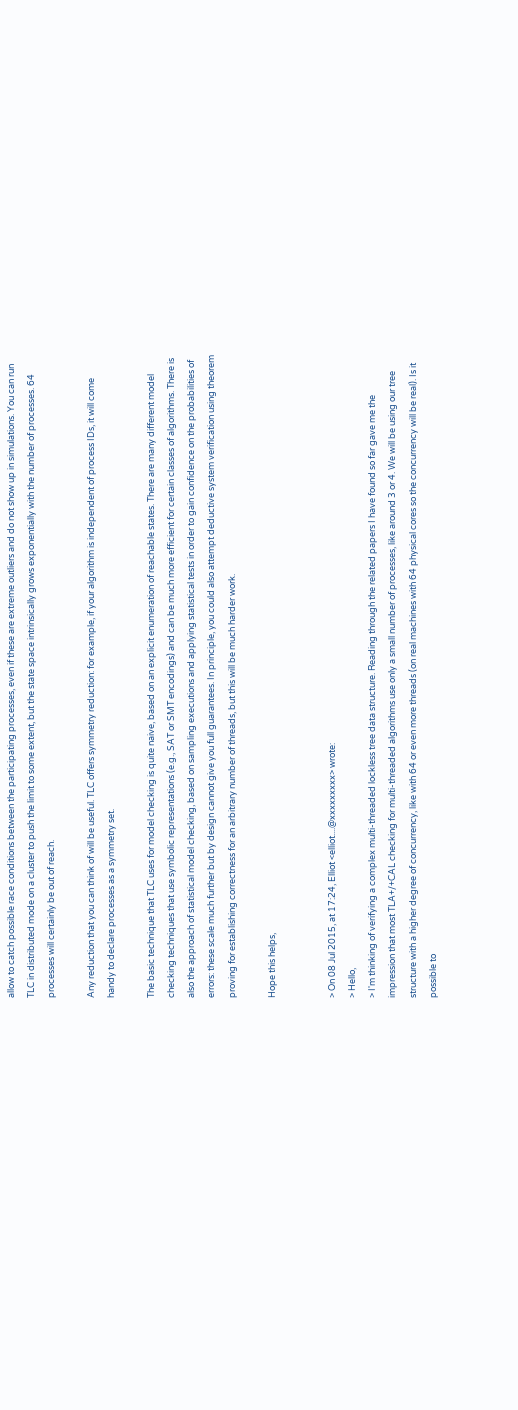allow to catch possible race conditions between the participating processes, even if these are extreme outliers and do not show up in simulations. You can run TLC in distributed mode on a cluster to push the limit to some extent, but the state space intrinsically grows exponentially with the number of processes. 64 processes will certainly be out of reach.

Any reduction that you can think of will be useful. TLC offers symmetry reduction: for example, if your algorithm is independent of process IDs, it will come handy to declare processes as a symmetry set.

The basic technique that TLC uses for model checking is quite naive, based on an explicit enumeration of reachable states. There are many different model checking techniques that use symbolic representations (e.g., SAT or SMT encodings) and can be much more efficient for certain classes of algorithms. There is also the approach of statistical model checking, based on sampling executions and applying statistical tests in order to gain confidence on the probabilities of errors: these scale much further but by design cannot give you full guarantees. In principle, you could also attempt deductive system verification using theorem proving for establishing correctness for an arbitrary number of threads, but this will be much harder work.

Hope this helps,


> On 08 Jul 2015, at 17:24, Elliot <elliot....@xxxxxxxxx> wrote:
> Hello,
> I'm thinking of verifying a complex multi-threaded lockless tree data structure. Reading through the related papers I have found so far gave me the impression that most TLA+/+CAL checking for multi-threaded algorithms use only a small number of processes, like around 3 or 4. We will be using our tree structure with a higher degree of concurrency, like with 64 or even more threads (on real machines with 64 physical cores so the concurrency will be real). Is it possible to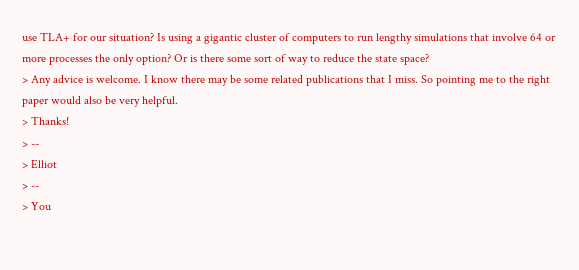use TLA+ for our situation? Is using a gigantic cluster of computers to run lengthy simulations that involve 64 or more processes the only option? Or is there some sort of way to reduce the state space?
> Any advice is welcome. I know there may be some related publications that I miss. So pointing me to the right paper would also be very helpful.
> Thanks!
> --
> Elliot
> --
> You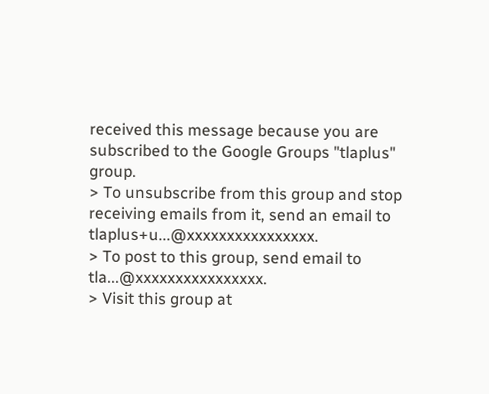received this message because you are subscribed to the Google Groups "tlaplus" group.
> To unsubscribe from this group and stop receiving emails from it, send an email to tlaplus+u...@xxxxxxxxxxxxxxxx.
> To post to this group, send email to tla...@xxxxxxxxxxxxxxxx.
> Visit this group at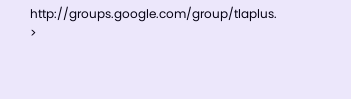http://groups.google.com/group/tlaplus.
>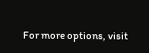For more options, visit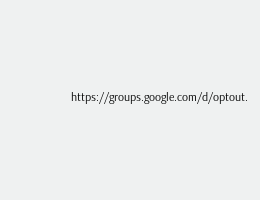https://groups.google.com/d/optout.